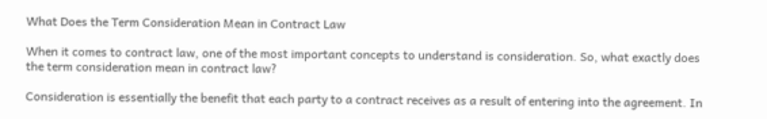What Does the Term Consideration Mean in Contract Law

When it comes to contract law, one of the most important concepts to understand is consideration. So, what exactly does the term consideration mean in contract law?

Consideration is essentially the benefit that each party to a contract receives as a result of entering into the agreement. In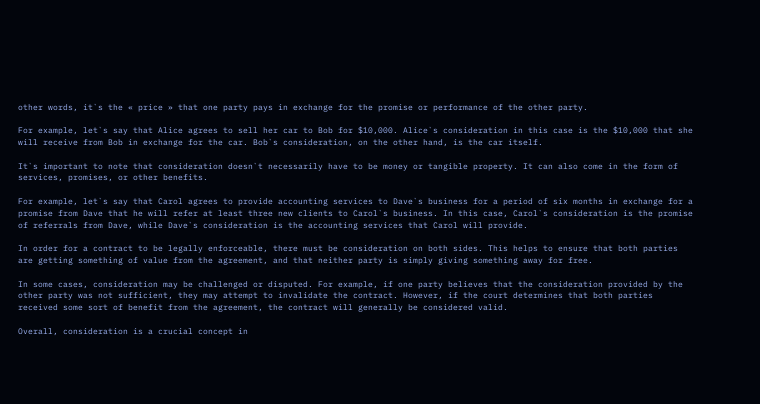other words, it`s the « price » that one party pays in exchange for the promise or performance of the other party.

For example, let`s say that Alice agrees to sell her car to Bob for $10,000. Alice`s consideration in this case is the $10,000 that she will receive from Bob in exchange for the car. Bob`s consideration, on the other hand, is the car itself.

It`s important to note that consideration doesn`t necessarily have to be money or tangible property. It can also come in the form of services, promises, or other benefits.

For example, let`s say that Carol agrees to provide accounting services to Dave`s business for a period of six months in exchange for a promise from Dave that he will refer at least three new clients to Carol`s business. In this case, Carol`s consideration is the promise of referrals from Dave, while Dave`s consideration is the accounting services that Carol will provide.

In order for a contract to be legally enforceable, there must be consideration on both sides. This helps to ensure that both parties are getting something of value from the agreement, and that neither party is simply giving something away for free.

In some cases, consideration may be challenged or disputed. For example, if one party believes that the consideration provided by the other party was not sufficient, they may attempt to invalidate the contract. However, if the court determines that both parties received some sort of benefit from the agreement, the contract will generally be considered valid.

Overall, consideration is a crucial concept in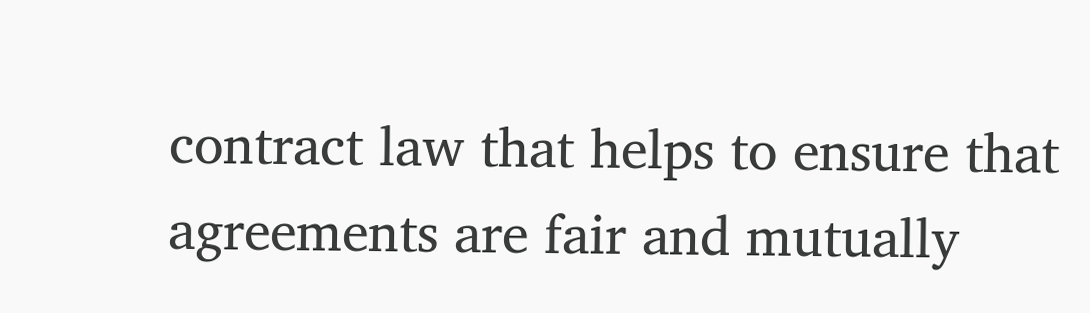contract law that helps to ensure that agreements are fair and mutually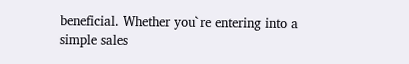beneficial. Whether you`re entering into a simple sales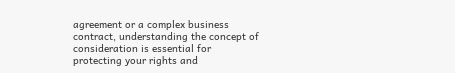agreement or a complex business contract, understanding the concept of consideration is essential for protecting your rights and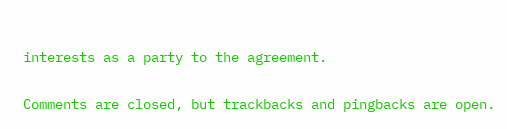interests as a party to the agreement.

Comments are closed, but trackbacks and pingbacks are open.